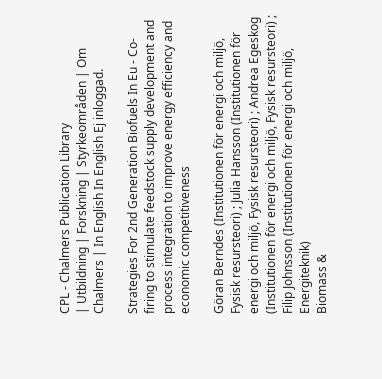CPL - Chalmers Publication Library
| Utbildning | Forskning | Styrkeområden | Om Chalmers | In English In English Ej inloggad.

Strategies For 2nd Generation Biofuels In Eu - Co-firing to stimulate feedstock supply development and process integration to improve energy efficiency and economic competitiveness

Göran Berndes (Institutionen för energi och miljö, Fysisk resursteori) ; Julia Hansson (Institutionen för energi och miljö, Fysisk resursteori) ; Andrea Egeskog (Institutionen för energi och miljö, Fysisk resursteori) ; Filip Johnsson (Institutionen för energi och miljö, Energiteknik)
Biomass &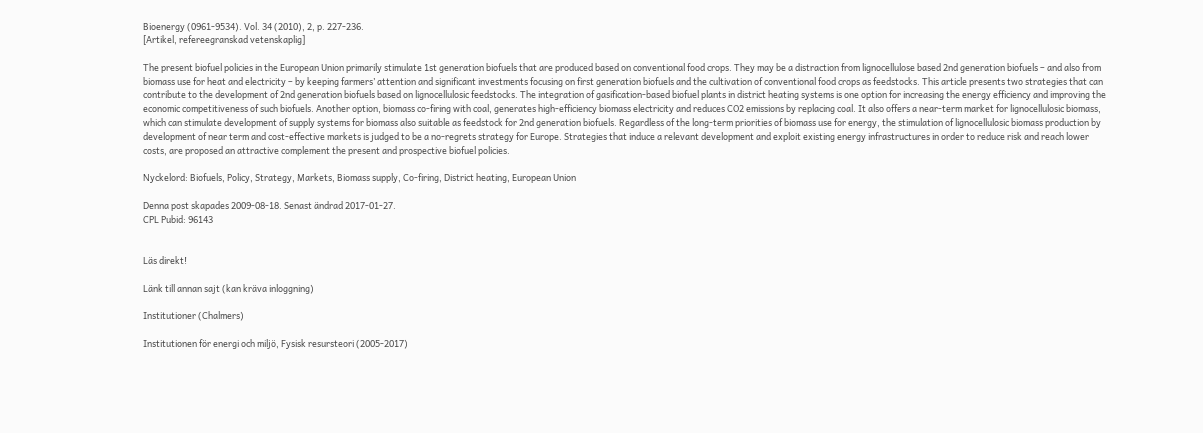Bioenergy (0961-9534). Vol. 34 (2010), 2, p. 227-236.
[Artikel, refereegranskad vetenskaplig]

The present biofuel policies in the European Union primarily stimulate 1st generation biofuels that are produced based on conventional food crops. They may be a distraction from lignocellulose based 2nd generation biofuels – and also from biomass use for heat and electricity – by keeping farmers’ attention and significant investments focusing on first generation biofuels and the cultivation of conventional food crops as feedstocks. This article presents two strategies that can contribute to the development of 2nd generation biofuels based on lignocellulosic feedstocks. The integration of gasification-based biofuel plants in district heating systems is one option for increasing the energy efficiency and improving the economic competitiveness of such biofuels. Another option, biomass co-firing with coal, generates high-efficiency biomass electricity and reduces CO2 emissions by replacing coal. It also offers a near-term market for lignocellulosic biomass, which can stimulate development of supply systems for biomass also suitable as feedstock for 2nd generation biofuels. Regardless of the long-term priorities of biomass use for energy, the stimulation of lignocellulosic biomass production by development of near term and cost-effective markets is judged to be a no-regrets strategy for Europe. Strategies that induce a relevant development and exploit existing energy infrastructures in order to reduce risk and reach lower costs, are proposed an attractive complement the present and prospective biofuel policies.

Nyckelord: Biofuels, Policy, Strategy, Markets, Biomass supply, Co-firing, District heating, European Union

Denna post skapades 2009-08-18. Senast ändrad 2017-01-27.
CPL Pubid: 96143


Läs direkt!

Länk till annan sajt (kan kräva inloggning)

Institutioner (Chalmers)

Institutionen för energi och miljö, Fysisk resursteori (2005-2017)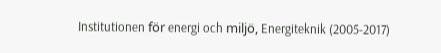Institutionen för energi och miljö, Energiteknik (2005-2017)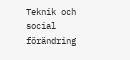Teknik och social förändring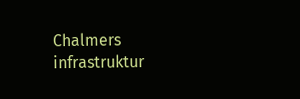Chalmers infrastruktur